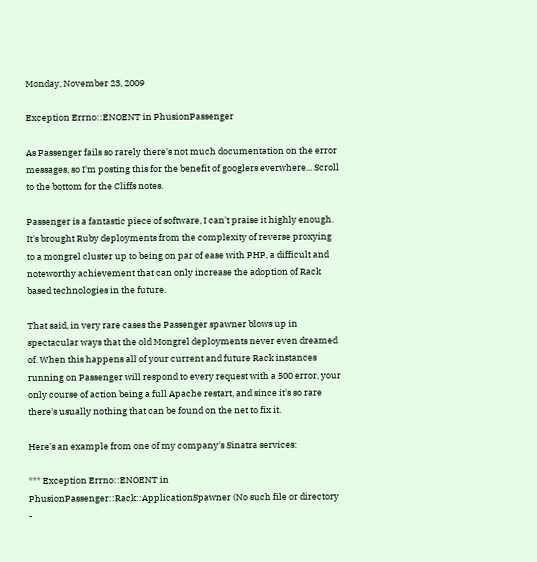Monday, November 23, 2009

Exception Errno::ENOENT in PhusionPassenger

As Passenger fails so rarely there's not much documentation on the error messages, so I'm posting this for the benefit of googlers everwhere... Scroll to the bottom for the Cliffs notes.

Passenger is a fantastic piece of software, I can't praise it highly enough. It's brought Ruby deployments from the complexity of reverse proxying to a mongrel cluster up to being on par of ease with PHP, a difficult and noteworthy achievement that can only increase the adoption of Rack based technologies in the future.

That said, in very rare cases the Passenger spawner blows up in spectacular ways that the old Mongrel deployments never even dreamed of. When this happens all of your current and future Rack instances running on Passenger will respond to every request with a 500 error, your only course of action being a full Apache restart, and since it's so rare there's usually nothing that can be found on the net to fix it.

Here's an example from one of my company's Sinatra services:

*** Exception Errno::ENOENT in PhusionPassenger::Rack::ApplicationSpawner (No such file or directory -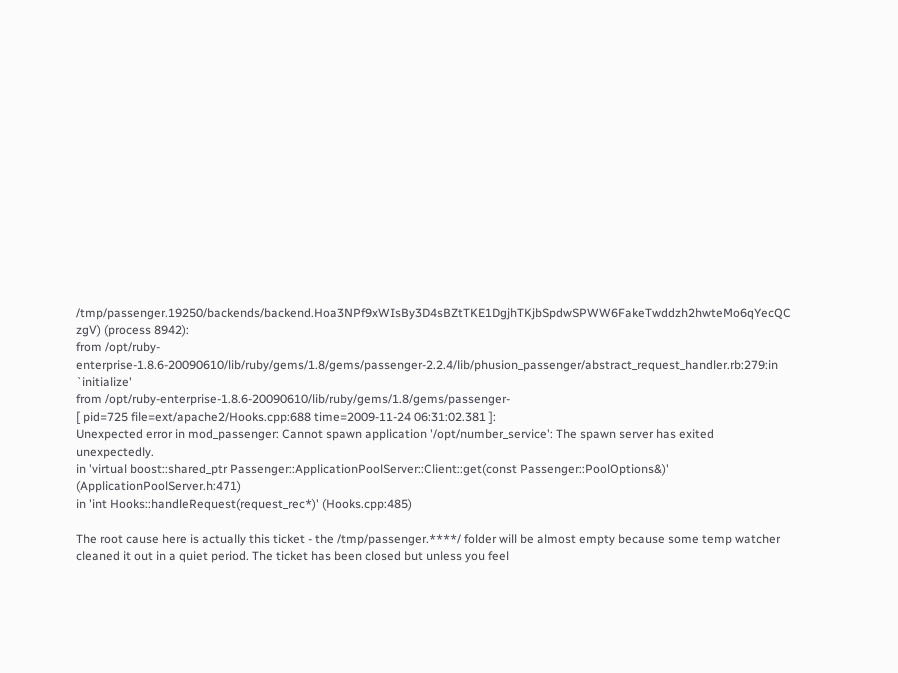/tmp/passenger.19250/backends/backend.Hoa3NPf9xWIsBy3D4sBZtTKE1DgjhTKjbSpdwSPWW6FakeTwddzh2hwteMo6qYecQC
zgV) (process 8942):
from /opt/ruby-enterprise-1.8.6-20090610/lib/ruby/gems/1.8/gems/passenger-2.2.4/lib/phusion_passenger/abstract_request_handler.rb:279:in `initialize'
from /opt/ruby-enterprise-1.8.6-20090610/lib/ruby/gems/1.8/gems/passenger-
[ pid=725 file=ext/apache2/Hooks.cpp:688 time=2009-11-24 06:31:02.381 ]:
Unexpected error in mod_passenger: Cannot spawn application '/opt/number_service': The spawn server has exited unexpectedly.
in 'virtual boost::shared_ptr Passenger::ApplicationPoolServer::Client::get(const Passenger::PoolOptions&)' (ApplicationPoolServer.h:471)
in 'int Hooks::handleRequest(request_rec*)' (Hooks.cpp:485)

The root cause here is actually this ticket - the /tmp/passenger.****/ folder will be almost empty because some temp watcher cleaned it out in a quiet period. The ticket has been closed but unless you feel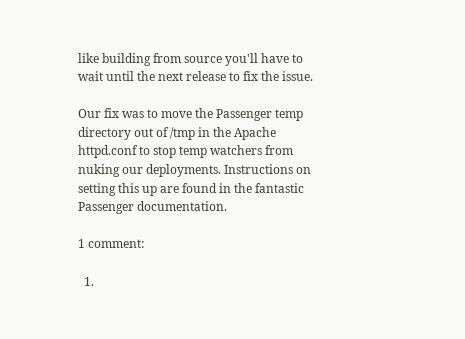like building from source you'll have to wait until the next release to fix the issue.

Our fix was to move the Passenger temp directory out of /tmp in the Apache httpd.conf to stop temp watchers from nuking our deployments. Instructions on setting this up are found in the fantastic Passenger documentation.

1 comment:

  1.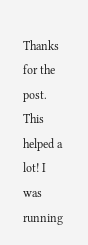Thanks for the post. This helped a lot! I was running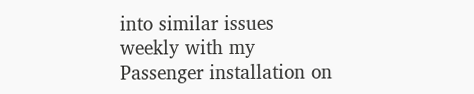into similar issues weekly with my Passenger installation on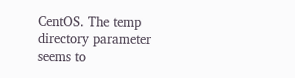CentOS. The temp directory parameter seems to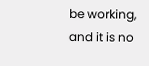be working, and it is no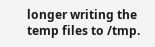longer writing the temp files to /tmp.